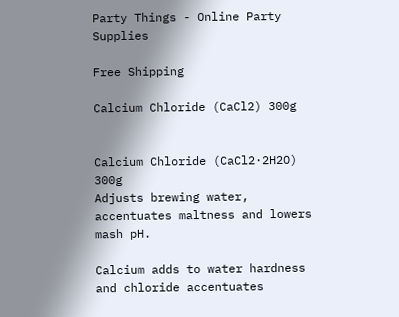Party Things - Online Party Supplies

Free Shipping

Calcium Chloride (CaCl2) 300g


Calcium Chloride (CaCl2·2H2O) 300g
Adjusts brewing water, accentuates maltness and lowers mash pH.

Calcium adds to water hardness and chloride accentuates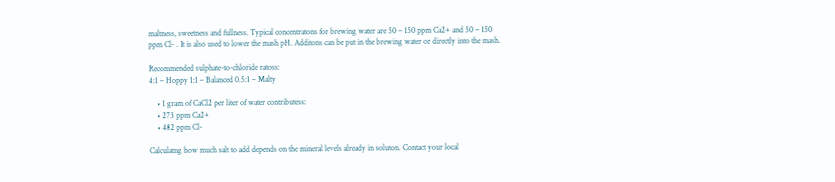maltness, sweetness and fullness. Typical concentratons for brewing water are 50 – 150 ppm Ca2+ and 50 – 150 ppm Cl- . It is also used to lower the mash pH. Additons can be put in the brewing water or directly into the mash.

Recommended sulphate-to-chloride ratoss:
4:1 – Hoppy 1:1 – Balanced 0.5:1 – Malty

    • 1 gram of CaCl2 per liter of water contributess:
    • 273 ppm Ca2+
    • 482 ppm Cl-

Calculatng how much salt to add depends on the mineral levels already in soluton. Contact your local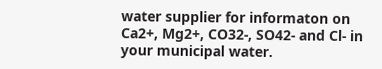water supplier for informaton on Ca2+, Mg2+, CO32-, SO42- and Cl- in your municipal water.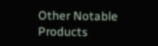Other Notable Products